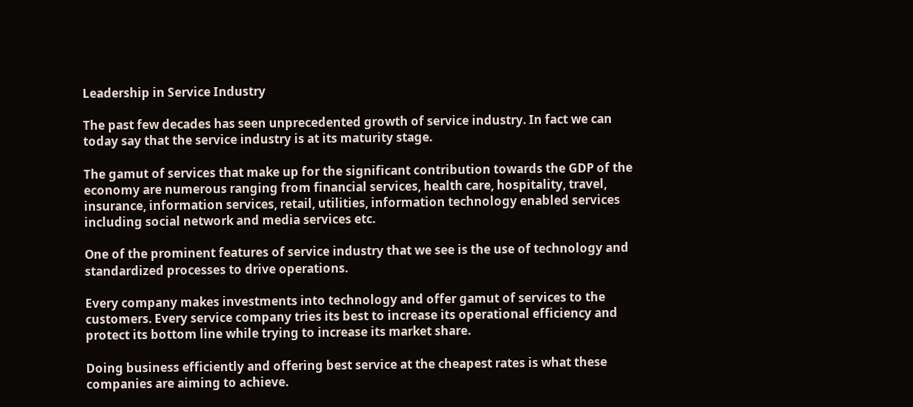Leadership in Service Industry

The past few decades has seen unprecedented growth of service industry. In fact we can today say that the service industry is at its maturity stage.

The gamut of services that make up for the significant contribution towards the GDP of the economy are numerous ranging from financial services, health care, hospitality, travel, insurance, information services, retail, utilities, information technology enabled services including social network and media services etc.

One of the prominent features of service industry that we see is the use of technology and standardized processes to drive operations.

Every company makes investments into technology and offer gamut of services to the customers. Every service company tries its best to increase its operational efficiency and protect its bottom line while trying to increase its market share.

Doing business efficiently and offering best service at the cheapest rates is what these companies are aiming to achieve.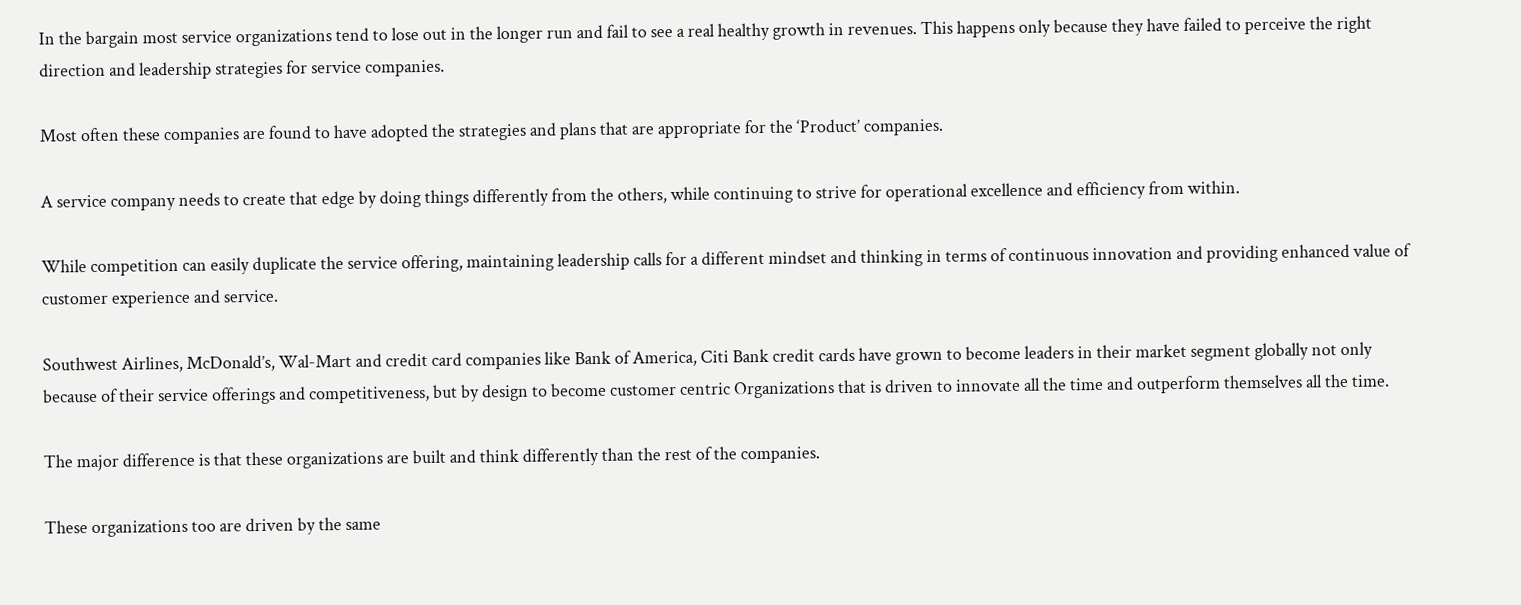In the bargain most service organizations tend to lose out in the longer run and fail to see a real healthy growth in revenues. This happens only because they have failed to perceive the right direction and leadership strategies for service companies.

Most often these companies are found to have adopted the strategies and plans that are appropriate for the ‘Product’ companies.

A service company needs to create that edge by doing things differently from the others, while continuing to strive for operational excellence and efficiency from within.

While competition can easily duplicate the service offering, maintaining leadership calls for a different mindset and thinking in terms of continuous innovation and providing enhanced value of customer experience and service.

Southwest Airlines, McDonald’s, Wal-Mart and credit card companies like Bank of America, Citi Bank credit cards have grown to become leaders in their market segment globally not only because of their service offerings and competitiveness, but by design to become customer centric Organizations that is driven to innovate all the time and outperform themselves all the time.

The major difference is that these organizations are built and think differently than the rest of the companies.

These organizations too are driven by the same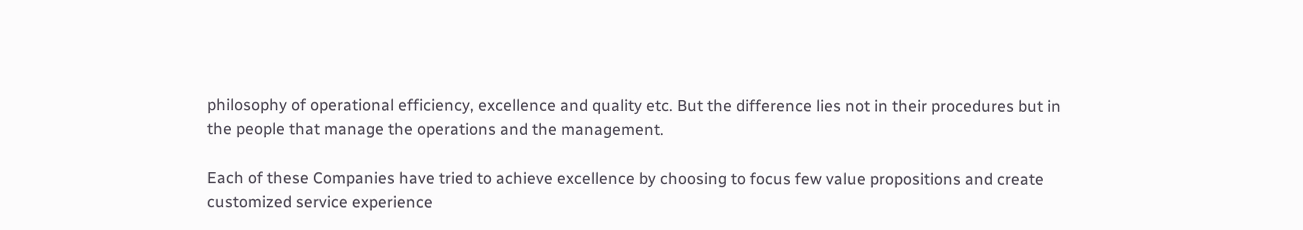philosophy of operational efficiency, excellence and quality etc. But the difference lies not in their procedures but in the people that manage the operations and the management.

Each of these Companies have tried to achieve excellence by choosing to focus few value propositions and create customized service experience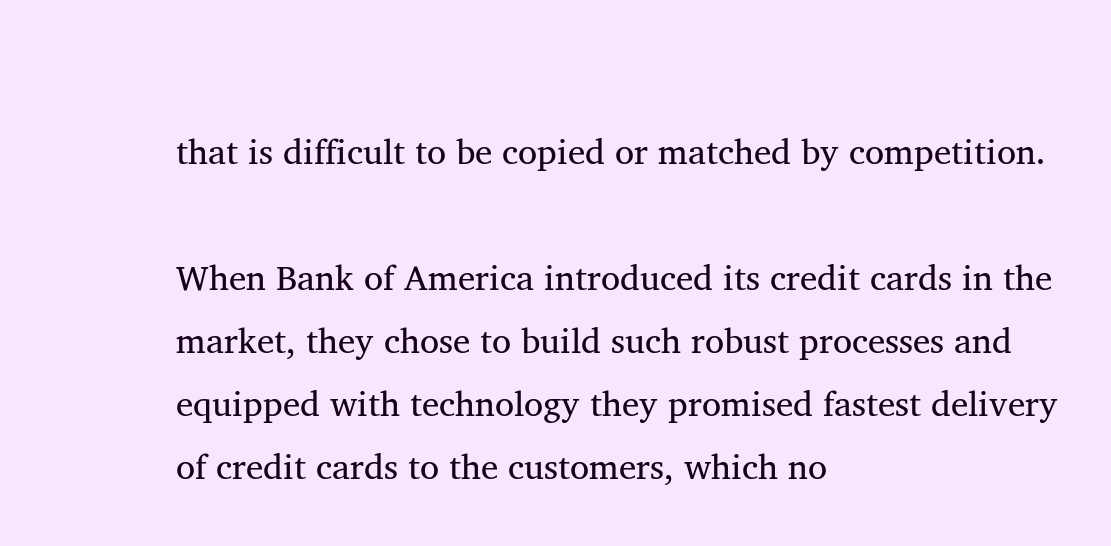that is difficult to be copied or matched by competition.

When Bank of America introduced its credit cards in the market, they chose to build such robust processes and equipped with technology they promised fastest delivery of credit cards to the customers, which no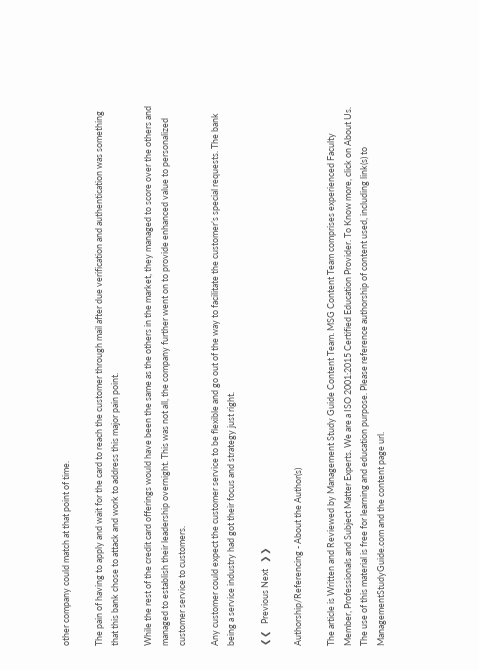other company could match at that point of time.

The pain of having to apply and wait for the card to reach the customer through mail after due verification and authentication was something that this bank chose to attack and work to address this major pain point.

While the rest of the credit card offerings would have been the same as the others in the market, they managed to score over the others and managed to establish their leadership overnight. This was not all, the company further went on to provide enhanced value to personalized customer service to customers.

Any customer could expect the customer service to be flexible and go out of the way to facilitate the customer’s special requests. The bank being a service industry had got their focus and strategy just right.

❮❮   Previous Next   ❯❯

Authorship/Referencing - About the Author(s)

The article is Written and Reviewed by Management Study Guide Content Team. MSG Content Team comprises experienced Faculty Member, Professionals and Subject Matter Experts. We are a ISO 2001:2015 Certified Education Provider. To Know more, click on About Us. The use of this material is free for learning and education purpose. Please reference authorship of content used, including link(s) to ManagementStudyGuide.com and the content page url.